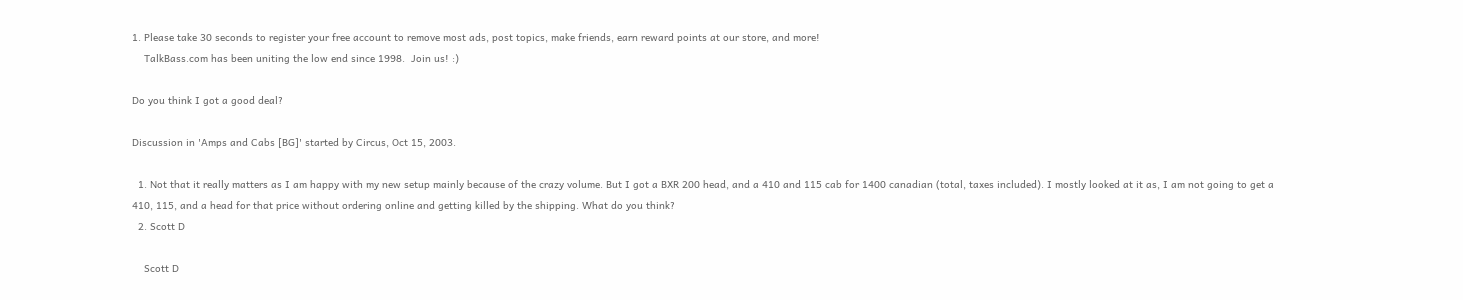1. Please take 30 seconds to register your free account to remove most ads, post topics, make friends, earn reward points at our store, and more!
    TalkBass.com has been uniting the low end since 1998.  Join us! :)

Do you think I got a good deal?

Discussion in 'Amps and Cabs [BG]' started by Circus, Oct 15, 2003.

  1. Not that it really matters as I am happy with my new setup mainly because of the crazy volume. But I got a BXR 200 head, and a 410 and 115 cab for 1400 canadian (total, taxes included). I mostly looked at it as, I am not going to get a 410, 115, and a head for that price without ordering online and getting killed by the shipping. What do you think?
  2. Scott D

    Scott D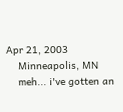Apr 21, 2003
    Minneapolis, MN
    meh... i've gotten an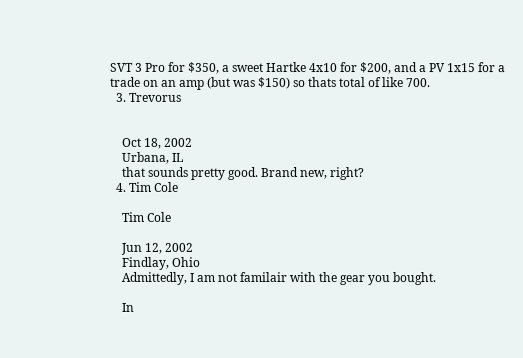SVT 3 Pro for $350, a sweet Hartke 4x10 for $200, and a PV 1x15 for a trade on an amp (but was $150) so thats total of like 700.
  3. Trevorus


    Oct 18, 2002
    Urbana, IL
    that sounds pretty good. Brand new, right?
  4. Tim Cole

    Tim Cole

    Jun 12, 2002
    Findlay, Ohio
    Admittedly, I am not familair with the gear you bought.

    In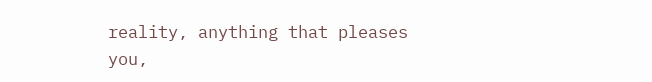reality, anything that pleases you,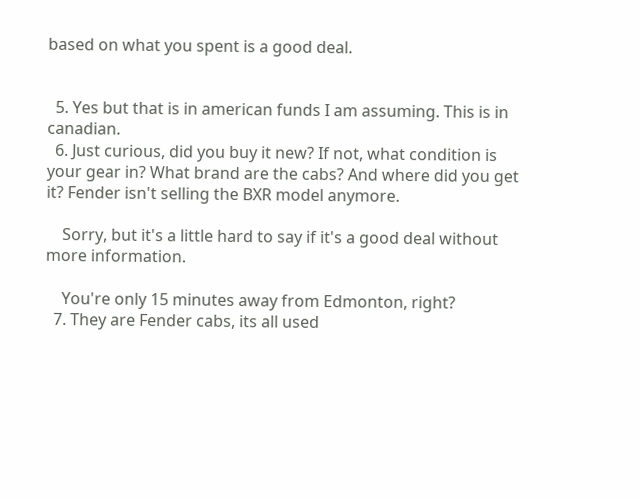based on what you spent is a good deal.


  5. Yes but that is in american funds I am assuming. This is in canadian.
  6. Just curious, did you buy it new? If not, what condition is your gear in? What brand are the cabs? And where did you get it? Fender isn't selling the BXR model anymore.

    Sorry, but it's a little hard to say if it's a good deal without more information.

    You're only 15 minutes away from Edmonton, right?
  7. They are Fender cabs, its all used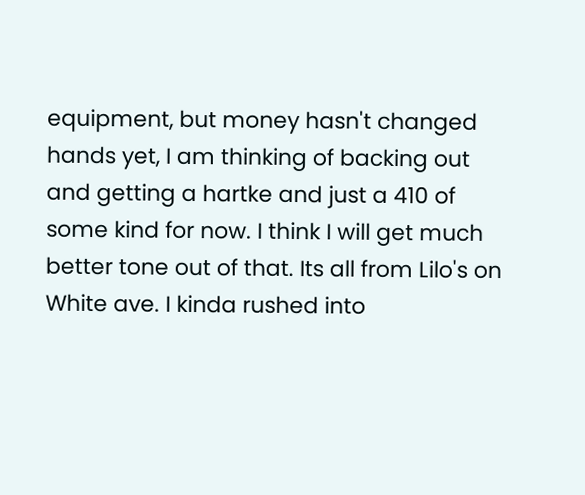equipment, but money hasn't changed hands yet, I am thinking of backing out and getting a hartke and just a 410 of some kind for now. I think I will get much better tone out of that. Its all from Lilo's on White ave. I kinda rushed into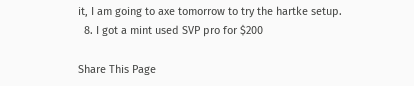it, I am going to axe tomorrow to try the hartke setup.
  8. I got a mint used SVP pro for $200

Share This Page